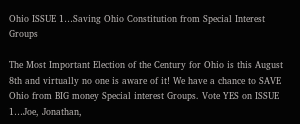Ohio ISSUE 1…Saving Ohio Constitution from Special Interest Groups

The Most Important Election of the Century for Ohio is this August 8th and virtually no one is aware of it! We have a chance to SAVE Ohio from BIG money Special interest Groups. Vote YES on ISSUE 1…Joe, Jonathan,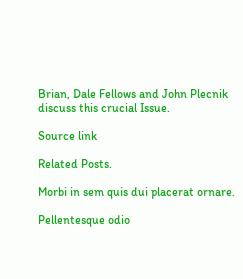Brian, Dale Fellows and John Plecnik discuss this crucial Issue.

Source link

Related Posts.

Morbi in sem quis dui placerat ornare.

Pellentesque odio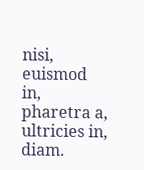nisi, euismod in, pharetra a, ultricies in, diam.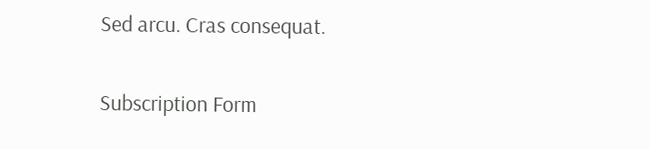Sed arcu. Cras consequat.

Subscription Form